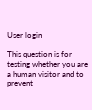User login

This question is for testing whether you are a human visitor and to prevent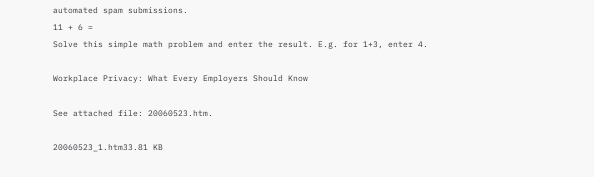automated spam submissions.
11 + 6 =
Solve this simple math problem and enter the result. E.g. for 1+3, enter 4.

Workplace Privacy: What Every Employers Should Know

See attached file: 20060523.htm.

20060523_1.htm33.81 KB